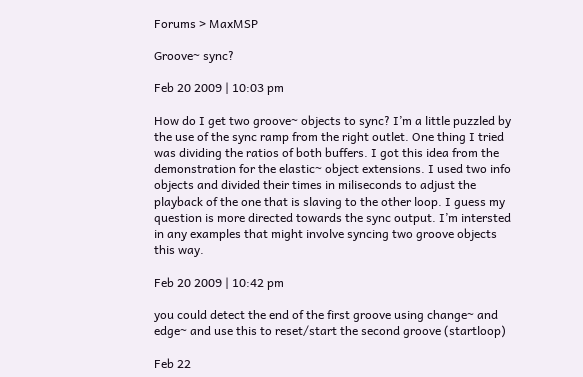Forums > MaxMSP

Groove~ sync?

Feb 20 2009 | 10:03 pm

How do I get two groove~ objects to sync? I’m a little puzzled by the use of the sync ramp from the right outlet. One thing I tried was dividing the ratios of both buffers. I got this idea from the demonstration for the elastic~ object extensions. I used two info objects and divided their times in miliseconds to adjust the playback of the one that is slaving to the other loop. I guess my question is more directed towards the sync output. I’m intersted in any examples that might involve syncing two groove objects this way.

Feb 20 2009 | 10:42 pm

you could detect the end of the first groove using change~ and edge~ and use this to reset/start the second groove (startloop)

Feb 22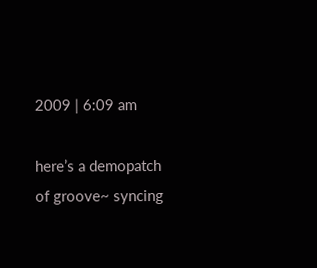2009 | 6:09 am

here’s a demopatch of groove~ syncing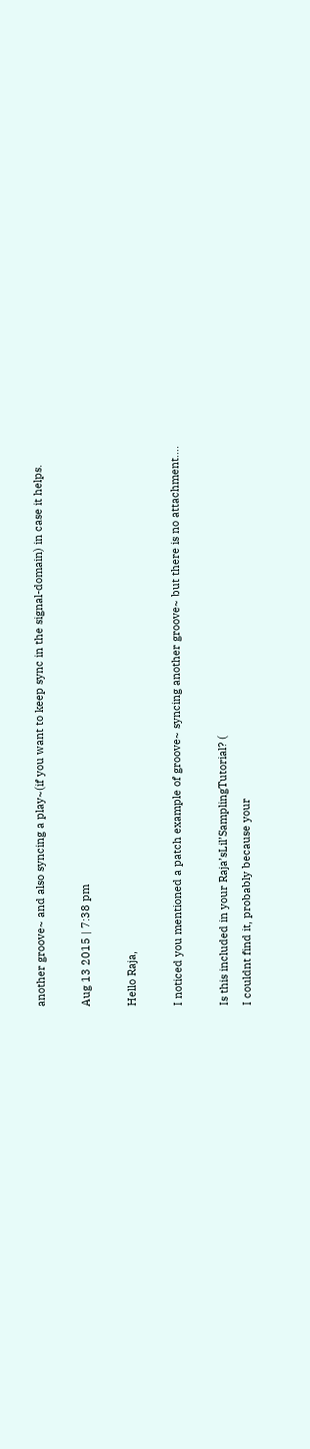another groove~ and also syncing a play~(if you want to keep sync in the signal-domain) in case it helps.

Aug 13 2015 | 7:38 pm

Hello Raja,

I noticed you mentioned a patch example of groove~ syncing another groove~ but there is no attachment….

Is this included in your Raja’sLil’SamplingTutorial? (
I couldnt find it, probably because your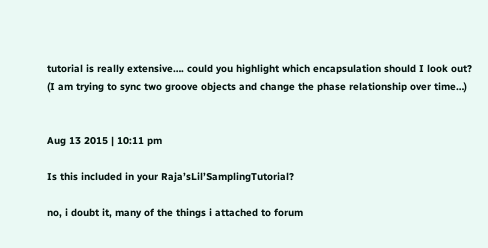tutorial is really extensive…. could you highlight which encapsulation should I look out?
(I am trying to sync two groove objects and change the phase relationship over time…)


Aug 13 2015 | 10:11 pm

Is this included in your Raja’sLil’SamplingTutorial?

no, i doubt it, many of the things i attached to forum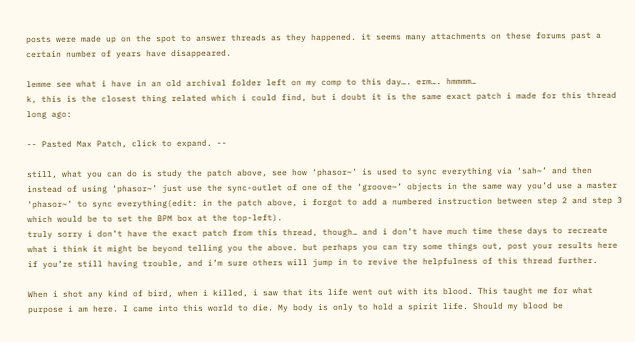posts were made up on the spot to answer threads as they happened. it seems many attachments on these forums past a certain number of years have disappeared.

lemme see what i have in an old archival folder left on my comp to this day…. erm…. hmmmm…
k, this is the closest thing related which i could find, but i doubt it is the same exact patch i made for this thread long ago:

-- Pasted Max Patch, click to expand. --

still, what you can do is study the patch above, see how ‘phasor~’ is used to sync everything via ‘sah~’ and then instead of using ‘phasor~’ just use the sync-outlet of one of the ‘groove~’ objects in the same way you’d use a master ‘phasor~’ to sync everything(edit: in the patch above, i forgot to add a numbered instruction between step 2 and step 3 which would be to set the BPM box at the top-left).
truly sorry i don’t have the exact patch from this thread, though… and i don’t have much time these days to recreate what i think it might be beyond telling you the above. but perhaps you can try some things out, post your results here if you’re still having trouble, and i’m sure others will jump in to revive the helpfulness of this thread further.

When i shot any kind of bird, when i killed, i saw that its life went out with its blood. This taught me for what purpose i am here. I came into this world to die. My body is only to hold a spirit life. Should my blood be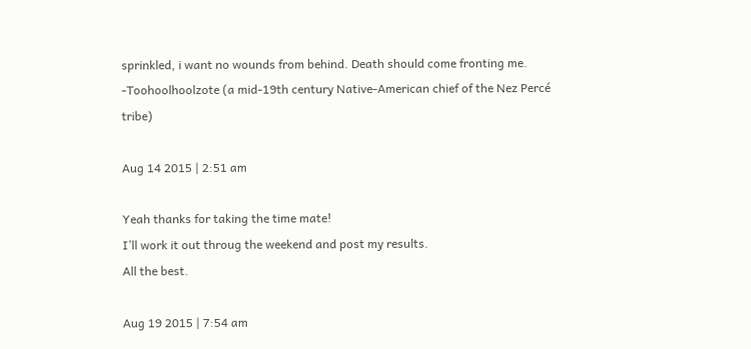sprinkled, i want no wounds from behind. Death should come fronting me.
-Toohoolhoolzote (a mid-19th century Native-American chief of the Nez Percé tribe)

Aug 14 2015 | 2:51 am

Yeah thanks for taking the time mate!
I’ll work it out throug the weekend and post my results.
All the best.

Aug 19 2015 | 7:54 am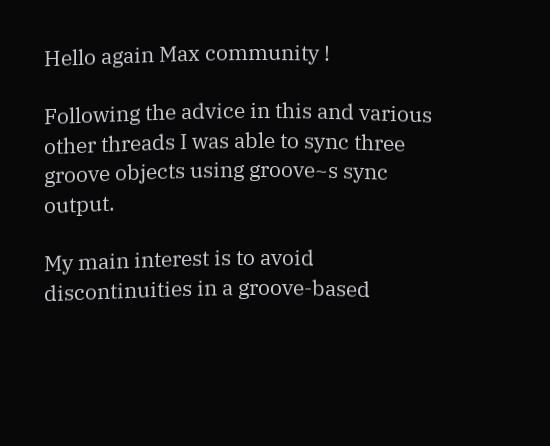Hello again Max community !

Following the advice in this and various other threads I was able to sync three groove objects using groove~s sync output.

My main interest is to avoid discontinuities in a groove-based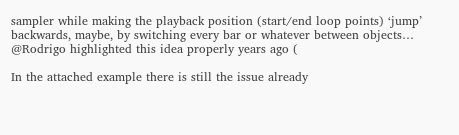sampler while making the playback position (start/end loop points) ‘jump’ backwards, maybe, by switching every bar or whatever between objects… @Rodrigo highlighted this idea properly years ago (

In the attached example there is still the issue already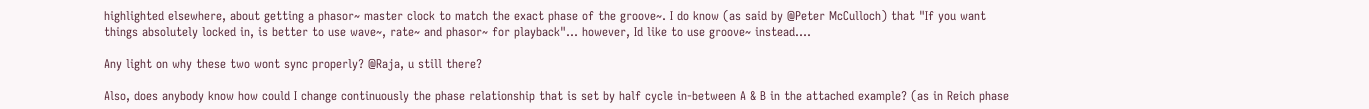highlighted elsewhere, about getting a phasor~ master clock to match the exact phase of the groove~. I do know (as said by @Peter McCulloch) that "If you want things absolutely locked in, is better to use wave~, rate~ and phasor~ for playback"… however, Id like to use groove~ instead….

Any light on why these two wont sync properly? @Raja, u still there?

Also, does anybody know how could I change continuously the phase relationship that is set by half cycle in-between A & B in the attached example? (as in Reich phase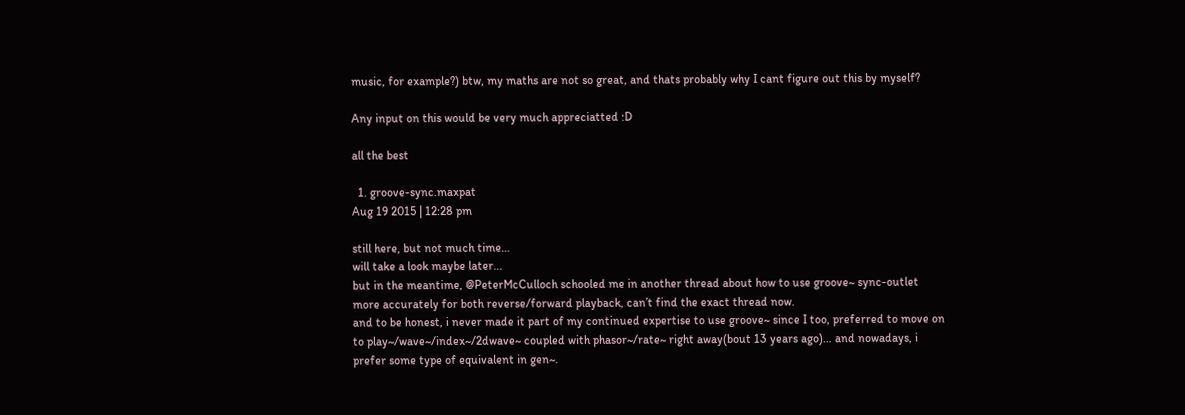music, for example?) btw, my maths are not so great, and thats probably why I cant figure out this by myself?

Any input on this would be very much appreciatted :D

all the best

  1. groove-sync.maxpat
Aug 19 2015 | 12:28 pm

still here, but not much time…
will take a look maybe later…
but in the meantime, @PeterMcCulloch schooled me in another thread about how to use groove~ sync-outlet more accurately for both reverse/forward playback, can’t find the exact thread now.
and to be honest, i never made it part of my continued expertise to use groove~ since I too, preferred to move on to play~/wave~/index~/2dwave~ coupled with phasor~/rate~ right away(bout 13 years ago)… and nowadays, i prefer some type of equivalent in gen~.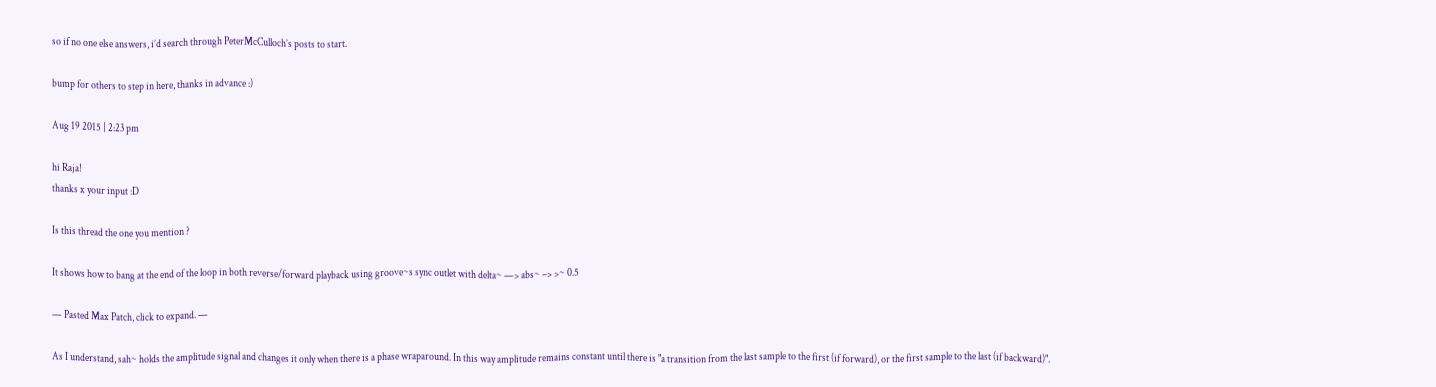so if no one else answers, i’d search through PeterMcCulloch’s posts to start.

bump for others to step in here, thanks in advance :)

Aug 19 2015 | 2:23 pm

hi Raja!
thanks x your input :D

Is this thread the one you mention ?

It shows how to bang at the end of the loop in both reverse/forward playback using groove~s sync outlet with delta~ —> abs~ –> >~ 0.5

— Pasted Max Patch, click to expand. —

As I understand, sah~ holds the amplitude signal and changes it only when there is a phase wraparound. In this way amplitude remains constant until there is "a transition from the last sample to the first (if forward), or the first sample to the last (if backward)".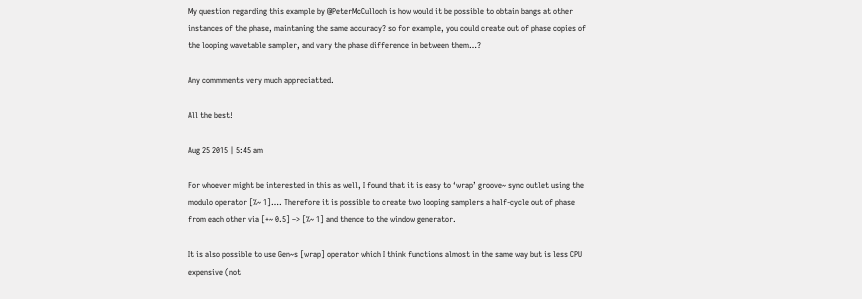My question regarding this example by @PeterMcCulloch is how would it be possible to obtain bangs at other instances of the phase, maintaning the same accuracy? so for example, you could create out of phase copies of the looping wavetable sampler, and vary the phase difference in between them…?

Any commments very much appreciatted.

All the best!

Aug 25 2015 | 5:45 am

For whoever might be interested in this as well, I found that it is easy to ‘wrap’ groove~ sync outlet using the modulo operator [%~ 1]…. Therefore it is possible to create two looping samplers a half-cycle out of phase from each other via [+~ 0.5] –> [%~ 1] and thence to the window generator.

It is also possible to use Gen~s [wrap] operator which I think functions almost in the same way but is less CPU expensive (not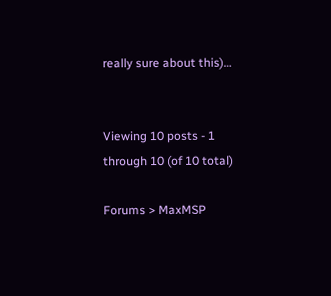really sure about this)…


Viewing 10 posts - 1 through 10 (of 10 total)

Forums > MaxMSP